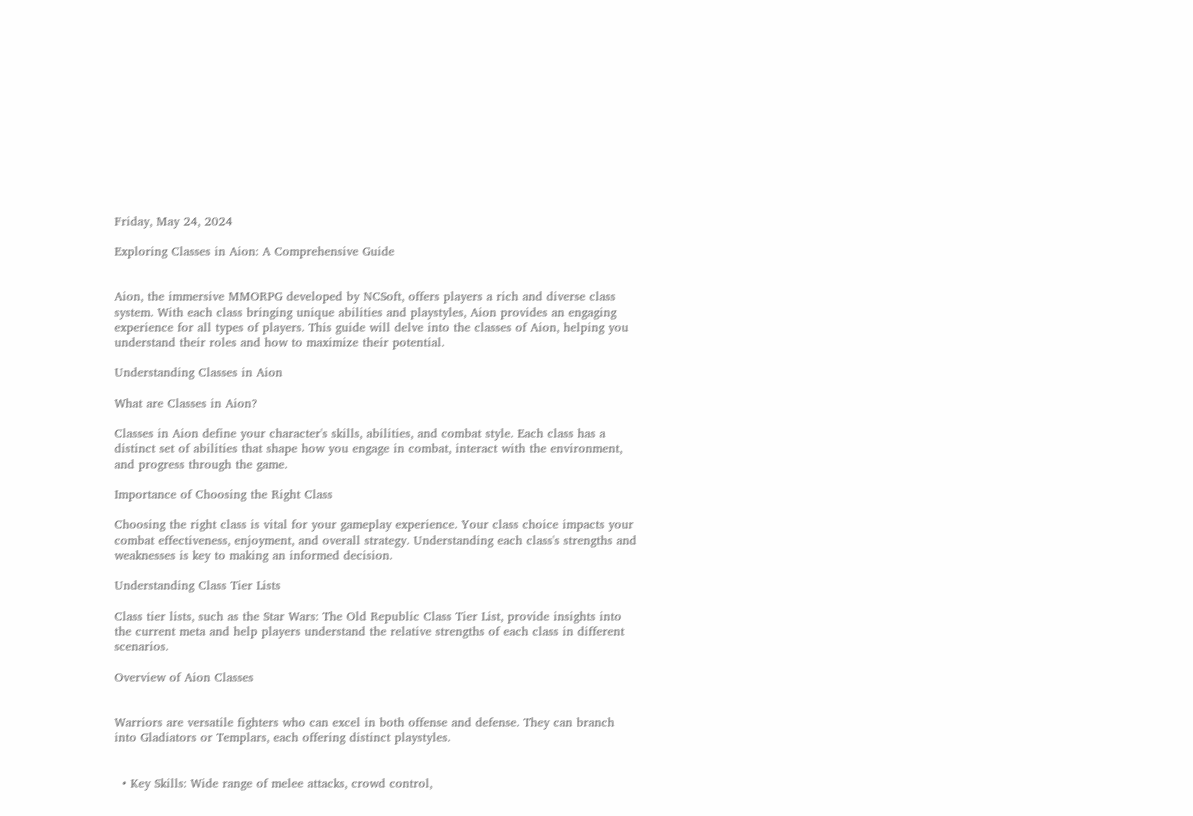Friday, May 24, 2024

Exploring Classes in Aion: A Comprehensive Guide


Aion, the immersive MMORPG developed by NCSoft, offers players a rich and diverse class system. With each class bringing unique abilities and playstyles, Aion provides an engaging experience for all types of players. This guide will delve into the classes of Aion, helping you understand their roles and how to maximize their potential.

Understanding Classes in Aion

What are Classes in Aion?

Classes in Aion define your character's skills, abilities, and combat style. Each class has a distinct set of abilities that shape how you engage in combat, interact with the environment, and progress through the game.

Importance of Choosing the Right Class

Choosing the right class is vital for your gameplay experience. Your class choice impacts your combat effectiveness, enjoyment, and overall strategy. Understanding each class's strengths and weaknesses is key to making an informed decision.

Understanding Class Tier Lists

Class tier lists, such as the Star Wars: The Old Republic Class Tier List, provide insights into the current meta and help players understand the relative strengths of each class in different scenarios.

Overview of Aion Classes


Warriors are versatile fighters who can excel in both offense and defense. They can branch into Gladiators or Templars, each offering distinct playstyles.


  • Key Skills: Wide range of melee attacks, crowd control,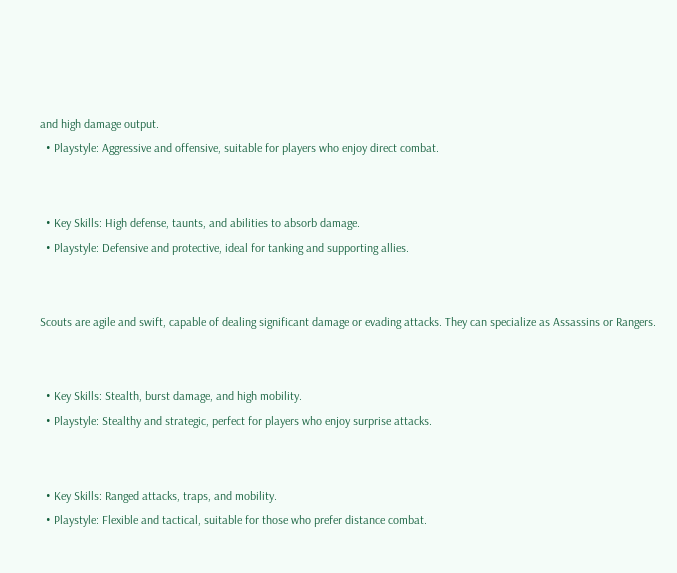and high damage output.
  • Playstyle: Aggressive and offensive, suitable for players who enjoy direct combat.


  • Key Skills: High defense, taunts, and abilities to absorb damage.
  • Playstyle: Defensive and protective, ideal for tanking and supporting allies.


Scouts are agile and swift, capable of dealing significant damage or evading attacks. They can specialize as Assassins or Rangers.


  • Key Skills: Stealth, burst damage, and high mobility.
  • Playstyle: Stealthy and strategic, perfect for players who enjoy surprise attacks.


  • Key Skills: Ranged attacks, traps, and mobility.
  • Playstyle: Flexible and tactical, suitable for those who prefer distance combat.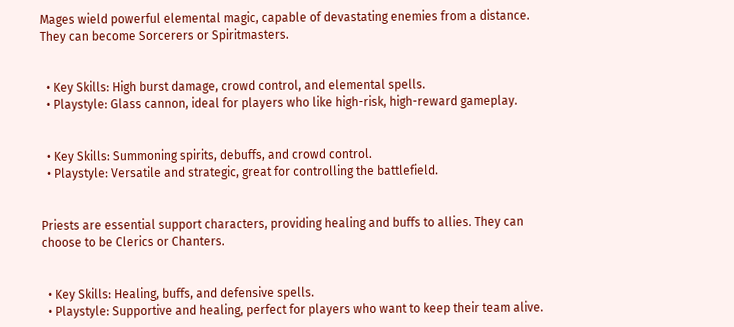Mages wield powerful elemental magic, capable of devastating enemies from a distance. They can become Sorcerers or Spiritmasters.


  • Key Skills: High burst damage, crowd control, and elemental spells.
  • Playstyle: Glass cannon, ideal for players who like high-risk, high-reward gameplay.


  • Key Skills: Summoning spirits, debuffs, and crowd control.
  • Playstyle: Versatile and strategic, great for controlling the battlefield.


Priests are essential support characters, providing healing and buffs to allies. They can choose to be Clerics or Chanters.


  • Key Skills: Healing, buffs, and defensive spells.
  • Playstyle: Supportive and healing, perfect for players who want to keep their team alive.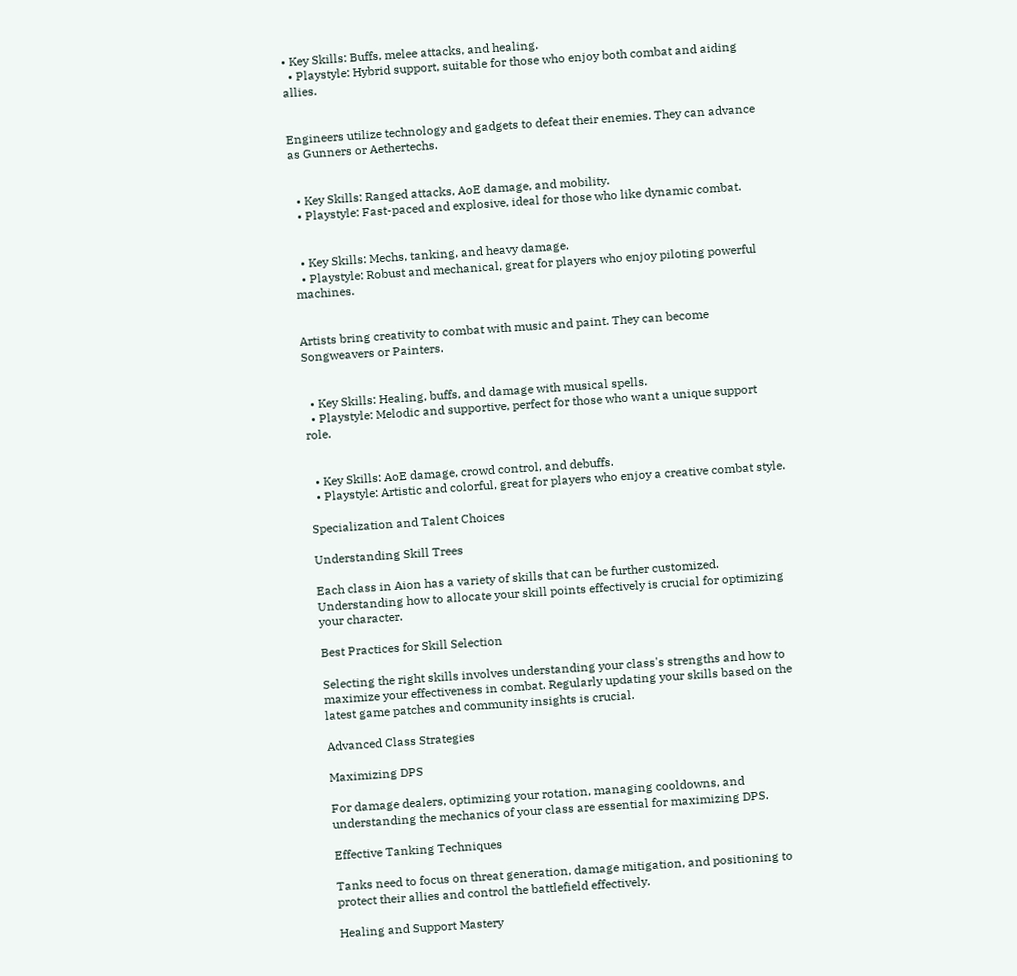• Key Skills: Buffs, melee attacks, and healing.
  • Playstyle: Hybrid support, suitable for those who enjoy both combat and aiding allies.


Engineers utilize technology and gadgets to defeat their enemies. They can advance as Gunners or Aethertechs.


  • Key Skills: Ranged attacks, AoE damage, and mobility.
  • Playstyle: Fast-paced and explosive, ideal for those who like dynamic combat.


  • Key Skills: Mechs, tanking, and heavy damage.
  • Playstyle: Robust and mechanical, great for players who enjoy piloting powerful machines.


Artists bring creativity to combat with music and paint. They can become Songweavers or Painters.


  • Key Skills: Healing, buffs, and damage with musical spells.
  • Playstyle: Melodic and supportive, perfect for those who want a unique support role.


  • Key Skills: AoE damage, crowd control, and debuffs.
  • Playstyle: Artistic and colorful, great for players who enjoy a creative combat style.

Specialization and Talent Choices

Understanding Skill Trees

Each class in Aion has a variety of skills that can be further customized. Understanding how to allocate your skill points effectively is crucial for optimizing your character.

Best Practices for Skill Selection

Selecting the right skills involves understanding your class's strengths and how to maximize your effectiveness in combat. Regularly updating your skills based on the latest game patches and community insights is crucial.

Advanced Class Strategies

Maximizing DPS

For damage dealers, optimizing your rotation, managing cooldowns, and understanding the mechanics of your class are essential for maximizing DPS.

Effective Tanking Techniques

Tanks need to focus on threat generation, damage mitigation, and positioning to protect their allies and control the battlefield effectively.

Healing and Support Mastery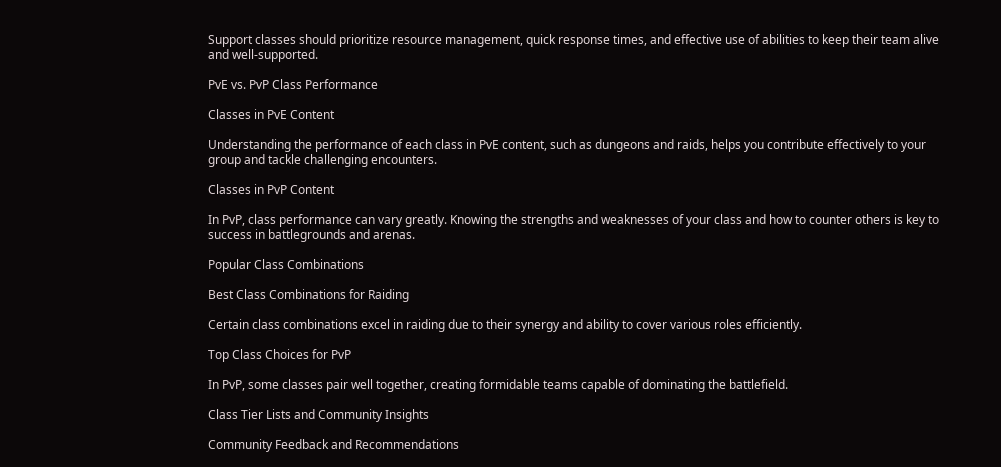Support classes should prioritize resource management, quick response times, and effective use of abilities to keep their team alive and well-supported.

PvE vs. PvP Class Performance

Classes in PvE Content

Understanding the performance of each class in PvE content, such as dungeons and raids, helps you contribute effectively to your group and tackle challenging encounters.

Classes in PvP Content

In PvP, class performance can vary greatly. Knowing the strengths and weaknesses of your class and how to counter others is key to success in battlegrounds and arenas.

Popular Class Combinations

Best Class Combinations for Raiding

Certain class combinations excel in raiding due to their synergy and ability to cover various roles efficiently.

Top Class Choices for PvP

In PvP, some classes pair well together, creating formidable teams capable of dominating the battlefield.

Class Tier Lists and Community Insights

Community Feedback and Recommendations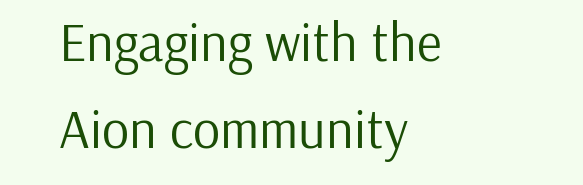Engaging with the Aion community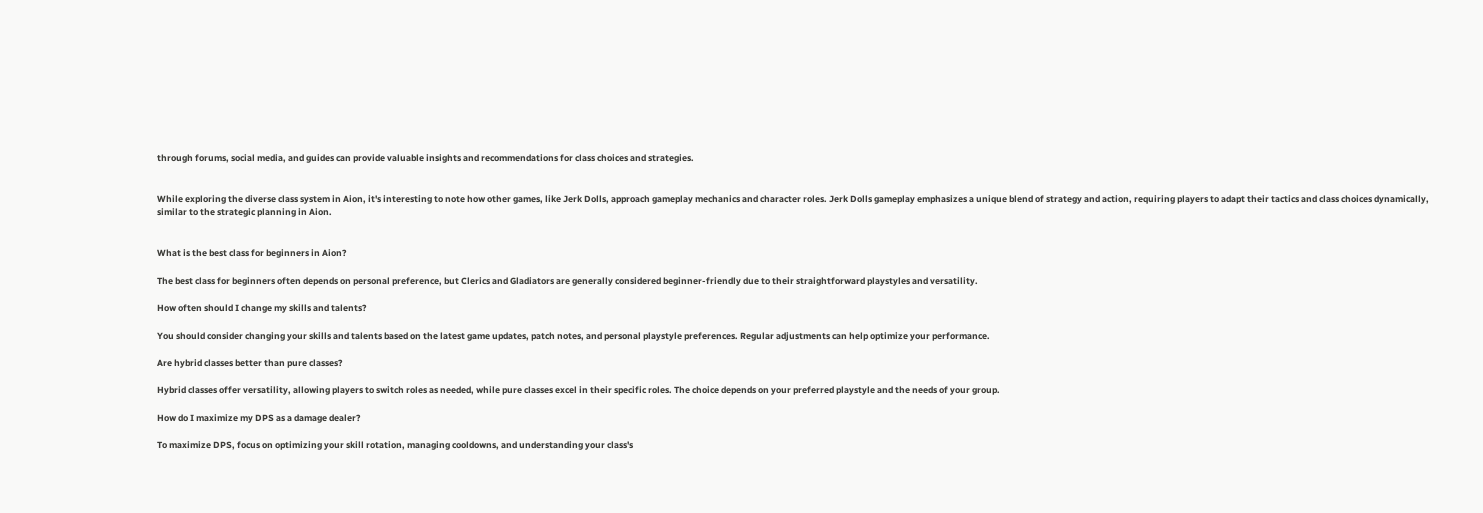through forums, social media, and guides can provide valuable insights and recommendations for class choices and strategies.


While exploring the diverse class system in Aion, it's interesting to note how other games, like Jerk Dolls, approach gameplay mechanics and character roles. Jerk Dolls gameplay emphasizes a unique blend of strategy and action, requiring players to adapt their tactics and class choices dynamically, similar to the strategic planning in Aion.


What is the best class for beginners in Aion?

The best class for beginners often depends on personal preference, but Clerics and Gladiators are generally considered beginner-friendly due to their straightforward playstyles and versatility.

How often should I change my skills and talents?

You should consider changing your skills and talents based on the latest game updates, patch notes, and personal playstyle preferences. Regular adjustments can help optimize your performance.

Are hybrid classes better than pure classes?

Hybrid classes offer versatility, allowing players to switch roles as needed, while pure classes excel in their specific roles. The choice depends on your preferred playstyle and the needs of your group.

How do I maximize my DPS as a damage dealer?

To maximize DPS, focus on optimizing your skill rotation, managing cooldowns, and understanding your class's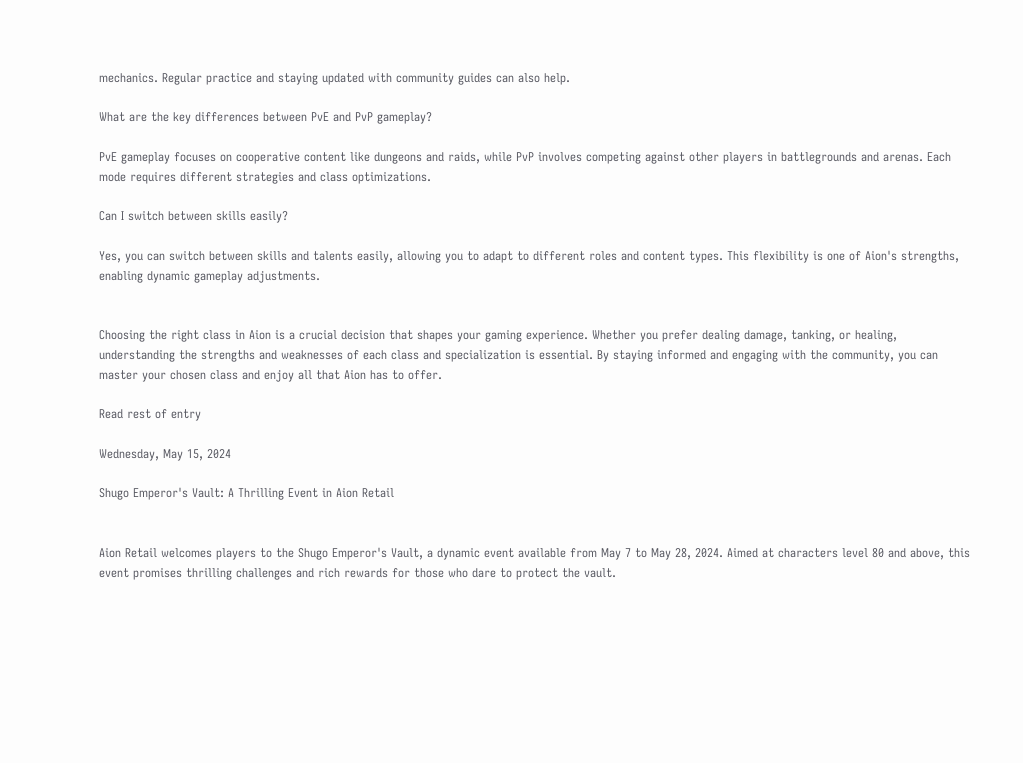mechanics. Regular practice and staying updated with community guides can also help.

What are the key differences between PvE and PvP gameplay?

PvE gameplay focuses on cooperative content like dungeons and raids, while PvP involves competing against other players in battlegrounds and arenas. Each mode requires different strategies and class optimizations.

Can I switch between skills easily?

Yes, you can switch between skills and talents easily, allowing you to adapt to different roles and content types. This flexibility is one of Aion's strengths, enabling dynamic gameplay adjustments.


Choosing the right class in Aion is a crucial decision that shapes your gaming experience. Whether you prefer dealing damage, tanking, or healing, understanding the strengths and weaknesses of each class and specialization is essential. By staying informed and engaging with the community, you can master your chosen class and enjoy all that Aion has to offer.

Read rest of entry

Wednesday, May 15, 2024

Shugo Emperor's Vault: A Thrilling Event in Aion Retail


Aion Retail welcomes players to the Shugo Emperor's Vault, a dynamic event available from May 7 to May 28, 2024. Aimed at characters level 80 and above, this event promises thrilling challenges and rich rewards for those who dare to protect the vault.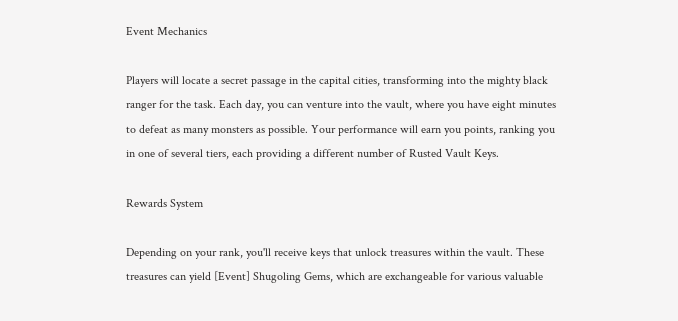Event Mechanics

Players will locate a secret passage in the capital cities, transforming into the mighty black ranger for the task. Each day, you can venture into the vault, where you have eight minutes to defeat as many monsters as possible. Your performance will earn you points, ranking you in one of several tiers, each providing a different number of Rusted Vault Keys.

Rewards System

Depending on your rank, you'll receive keys that unlock treasures within the vault. These treasures can yield [Event] Shugoling Gems, which are exchangeable for various valuable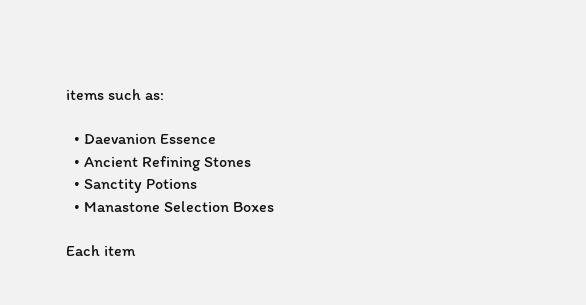items such as:

  • Daevanion Essence
  • Ancient Refining Stones
  • Sanctity Potions
  • Manastone Selection Boxes

Each item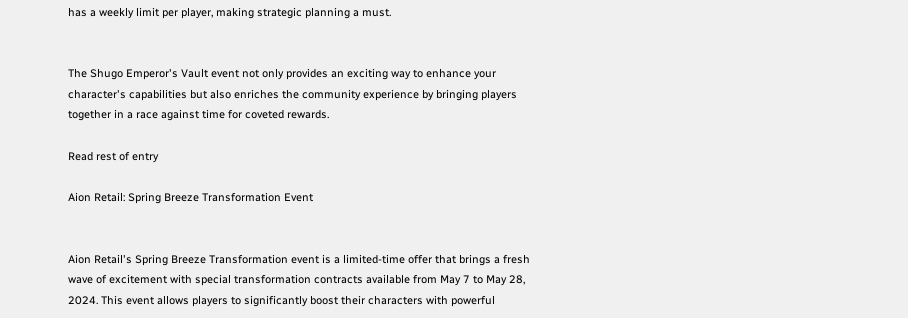has a weekly limit per player, making strategic planning a must.


The Shugo Emperor's Vault event not only provides an exciting way to enhance your character's capabilities but also enriches the community experience by bringing players together in a race against time for coveted rewards.

Read rest of entry

Aion Retail: Spring Breeze Transformation Event


Aion Retail's Spring Breeze Transformation event is a limited-time offer that brings a fresh wave of excitement with special transformation contracts available from May 7 to May 28, 2024. This event allows players to significantly boost their characters with powerful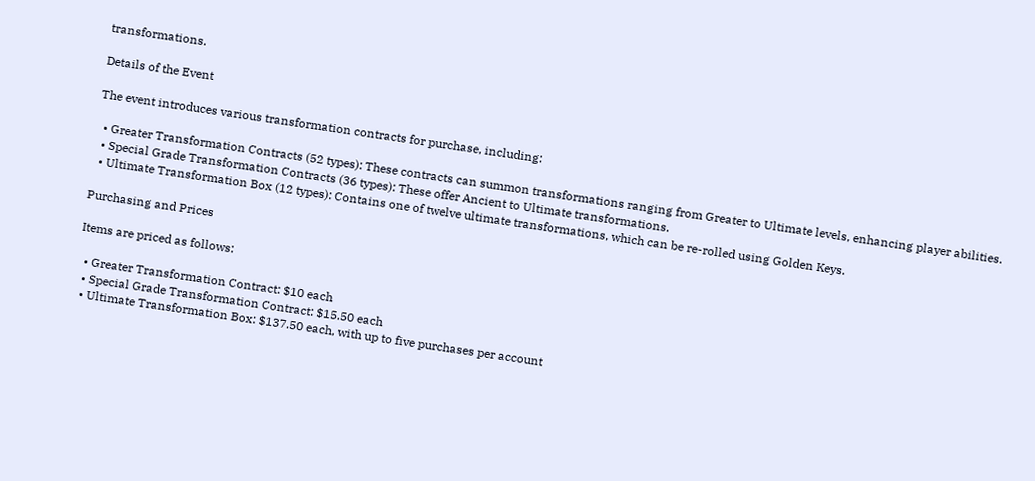transformations.

Details of the Event

The event introduces various transformation contracts for purchase, including:

  • Greater Transformation Contracts (52 types): These contracts can summon transformations ranging from Greater to Ultimate levels, enhancing player abilities.
  • Special Grade Transformation Contracts (36 types): These offer Ancient to Ultimate transformations.
  • Ultimate Transformation Box (12 types): Contains one of twelve ultimate transformations, which can be re-rolled using Golden Keys.

Purchasing and Prices

Items are priced as follows:

  • Greater Transformation Contract: $10 each
  • Special Grade Transformation Contract: $15.50 each
  • Ultimate Transformation Box: $137.50 each, with up to five purchases per account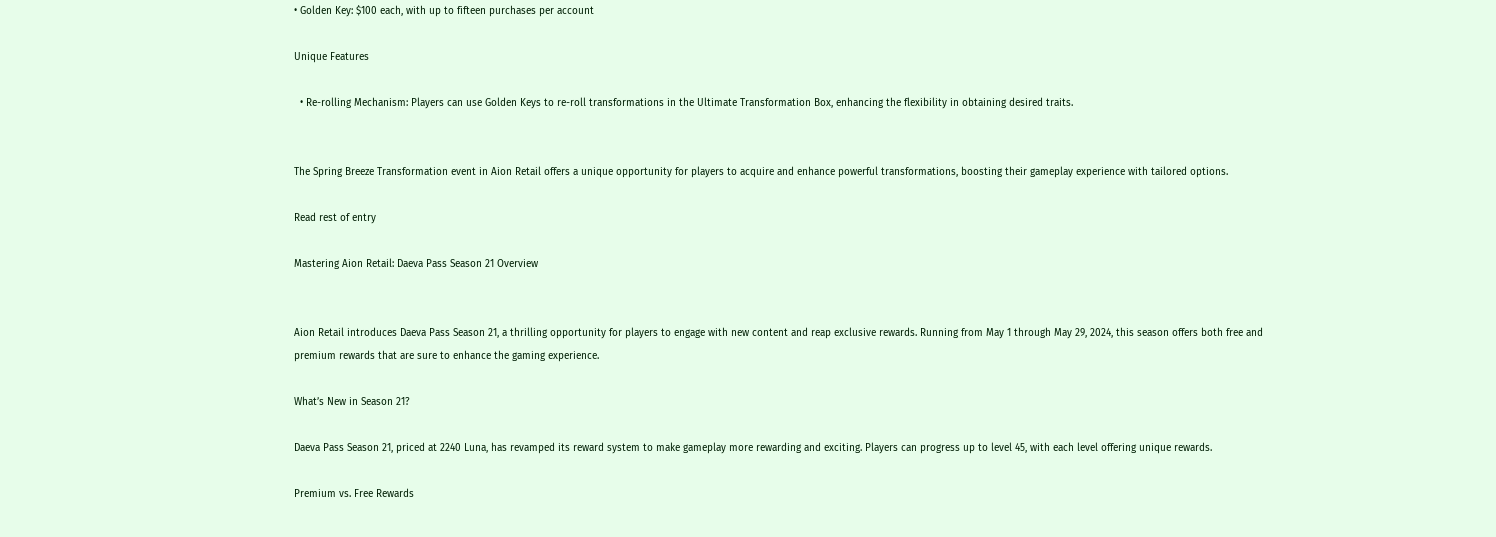• Golden Key: $100 each, with up to fifteen purchases per account

Unique Features

  • Re-rolling Mechanism: Players can use Golden Keys to re-roll transformations in the Ultimate Transformation Box, enhancing the flexibility in obtaining desired traits.


The Spring Breeze Transformation event in Aion Retail offers a unique opportunity for players to acquire and enhance powerful transformations, boosting their gameplay experience with tailored options.

Read rest of entry

Mastering Aion Retail: Daeva Pass Season 21 Overview


Aion Retail introduces Daeva Pass Season 21, a thrilling opportunity for players to engage with new content and reap exclusive rewards. Running from May 1 through May 29, 2024, this season offers both free and premium rewards that are sure to enhance the gaming experience.

What’s New in Season 21?

Daeva Pass Season 21, priced at 2240 Luna, has revamped its reward system to make gameplay more rewarding and exciting. Players can progress up to level 45, with each level offering unique rewards.

Premium vs. Free Rewards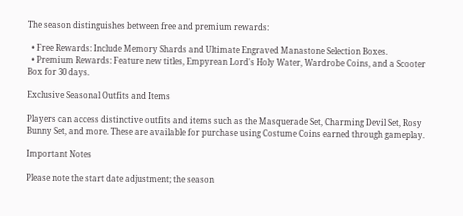The season distinguishes between free and premium rewards:

  • Free Rewards: Include Memory Shards and Ultimate Engraved Manastone Selection Boxes.
  • Premium Rewards: Feature new titles, Empyrean Lord's Holy Water, Wardrobe Coins, and a Scooter Box for 30 days.

Exclusive Seasonal Outfits and Items

Players can access distinctive outfits and items such as the Masquerade Set, Charming Devil Set, Rosy Bunny Set, and more. These are available for purchase using Costume Coins earned through gameplay.

Important Notes

Please note the start date adjustment; the season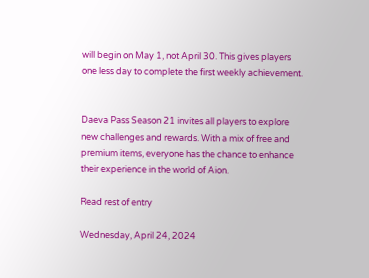will begin on May 1, not April 30. This gives players one less day to complete the first weekly achievement.


Daeva Pass Season 21 invites all players to explore new challenges and rewards. With a mix of free and premium items, everyone has the chance to enhance their experience in the world of Aion.

Read rest of entry

Wednesday, April 24, 2024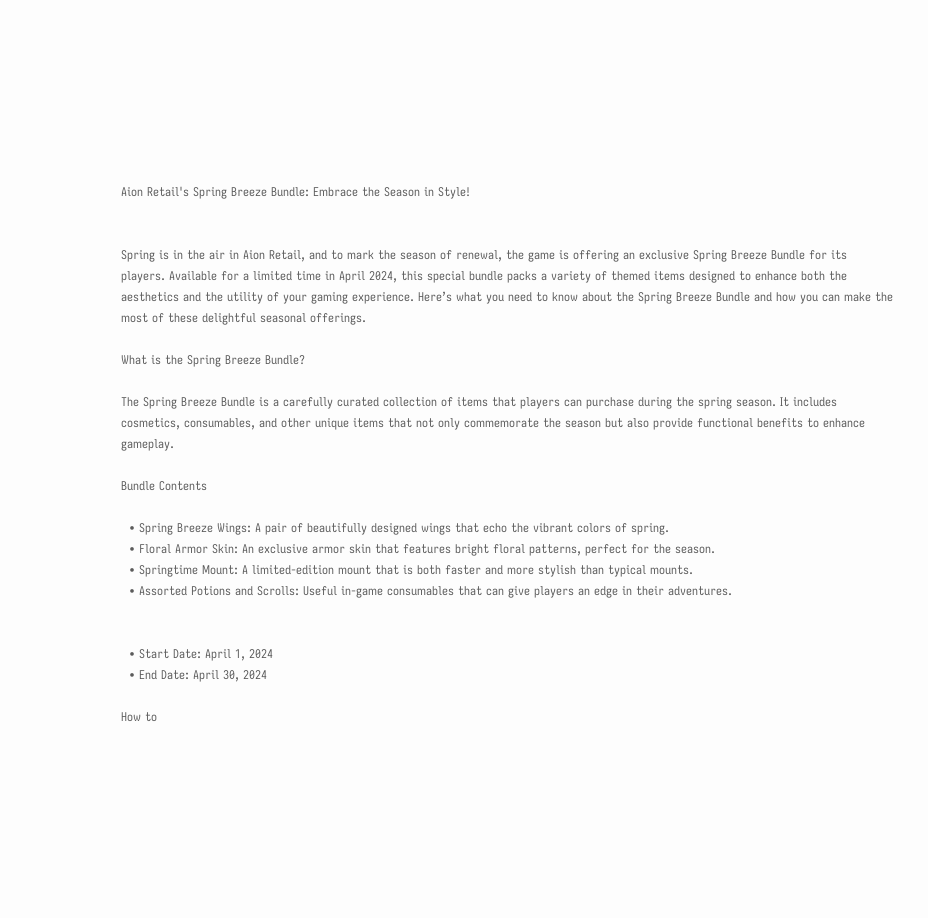Aion Retail's Spring Breeze Bundle: Embrace the Season in Style!


Spring is in the air in Aion Retail, and to mark the season of renewal, the game is offering an exclusive Spring Breeze Bundle for its players. Available for a limited time in April 2024, this special bundle packs a variety of themed items designed to enhance both the aesthetics and the utility of your gaming experience. Here’s what you need to know about the Spring Breeze Bundle and how you can make the most of these delightful seasonal offerings.

What is the Spring Breeze Bundle?

The Spring Breeze Bundle is a carefully curated collection of items that players can purchase during the spring season. It includes cosmetics, consumables, and other unique items that not only commemorate the season but also provide functional benefits to enhance gameplay.

Bundle Contents

  • Spring Breeze Wings: A pair of beautifully designed wings that echo the vibrant colors of spring.
  • Floral Armor Skin: An exclusive armor skin that features bright floral patterns, perfect for the season.
  • Springtime Mount: A limited-edition mount that is both faster and more stylish than typical mounts.
  • Assorted Potions and Scrolls: Useful in-game consumables that can give players an edge in their adventures.


  • Start Date: April 1, 2024
  • End Date: April 30, 2024

How to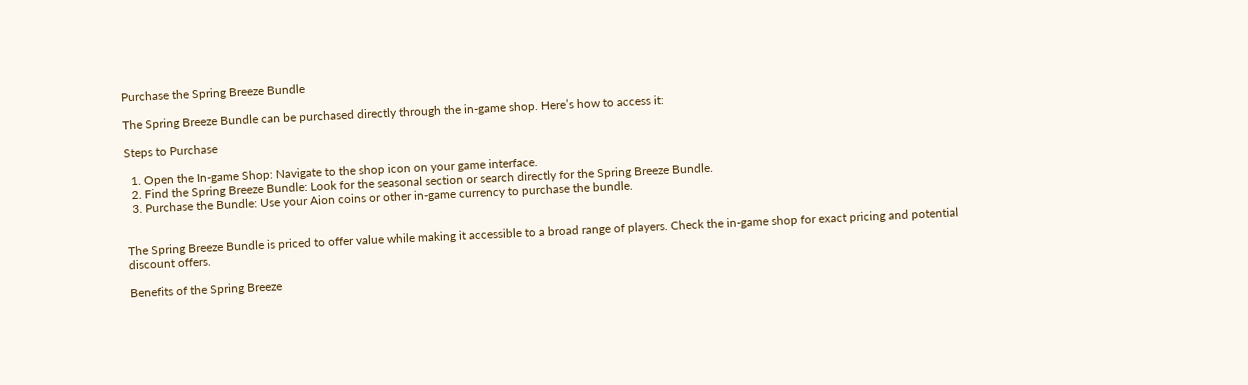Purchase the Spring Breeze Bundle

The Spring Breeze Bundle can be purchased directly through the in-game shop. Here’s how to access it:

Steps to Purchase

  1. Open the In-game Shop: Navigate to the shop icon on your game interface.
  2. Find the Spring Breeze Bundle: Look for the seasonal section or search directly for the Spring Breeze Bundle.
  3. Purchase the Bundle: Use your Aion coins or other in-game currency to purchase the bundle.


The Spring Breeze Bundle is priced to offer value while making it accessible to a broad range of players. Check the in-game shop for exact pricing and potential discount offers.

Benefits of the Spring Breeze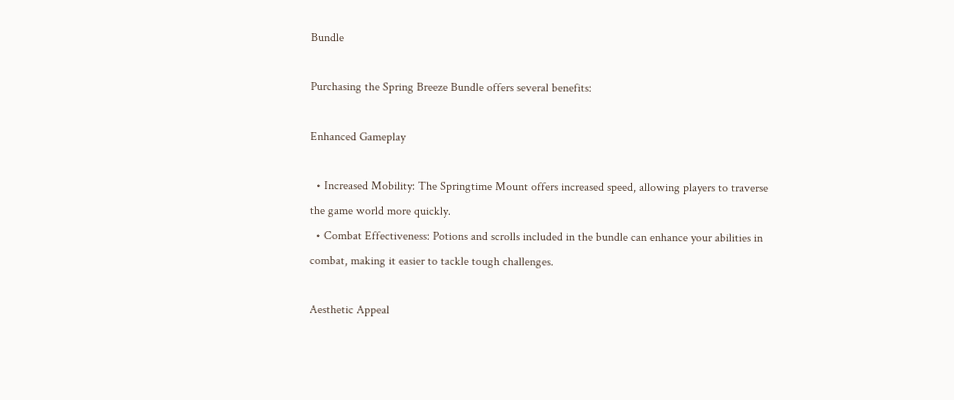Bundle

Purchasing the Spring Breeze Bundle offers several benefits:

Enhanced Gameplay

  • Increased Mobility: The Springtime Mount offers increased speed, allowing players to traverse the game world more quickly.
  • Combat Effectiveness: Potions and scrolls included in the bundle can enhance your abilities in combat, making it easier to tackle tough challenges.

Aesthetic Appeal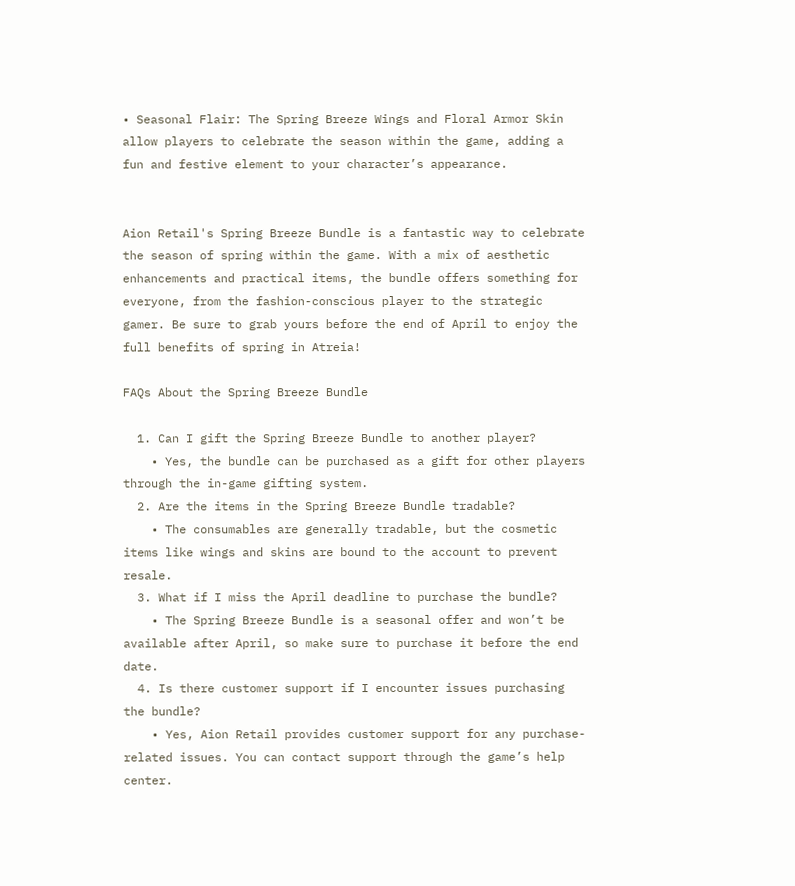• Seasonal Flair: The Spring Breeze Wings and Floral Armor Skin allow players to celebrate the season within the game, adding a fun and festive element to your character’s appearance.


Aion Retail's Spring Breeze Bundle is a fantastic way to celebrate the season of spring within the game. With a mix of aesthetic enhancements and practical items, the bundle offers something for everyone, from the fashion-conscious player to the strategic gamer. Be sure to grab yours before the end of April to enjoy the full benefits of spring in Atreia!

FAQs About the Spring Breeze Bundle

  1. Can I gift the Spring Breeze Bundle to another player?
    • Yes, the bundle can be purchased as a gift for other players through the in-game gifting system.
  2. Are the items in the Spring Breeze Bundle tradable?
    • The consumables are generally tradable, but the cosmetic items like wings and skins are bound to the account to prevent resale.
  3. What if I miss the April deadline to purchase the bundle?
    • The Spring Breeze Bundle is a seasonal offer and won’t be available after April, so make sure to purchase it before the end date.
  4. Is there customer support if I encounter issues purchasing the bundle?
    • Yes, Aion Retail provides customer support for any purchase-related issues. You can contact support through the game’s help center.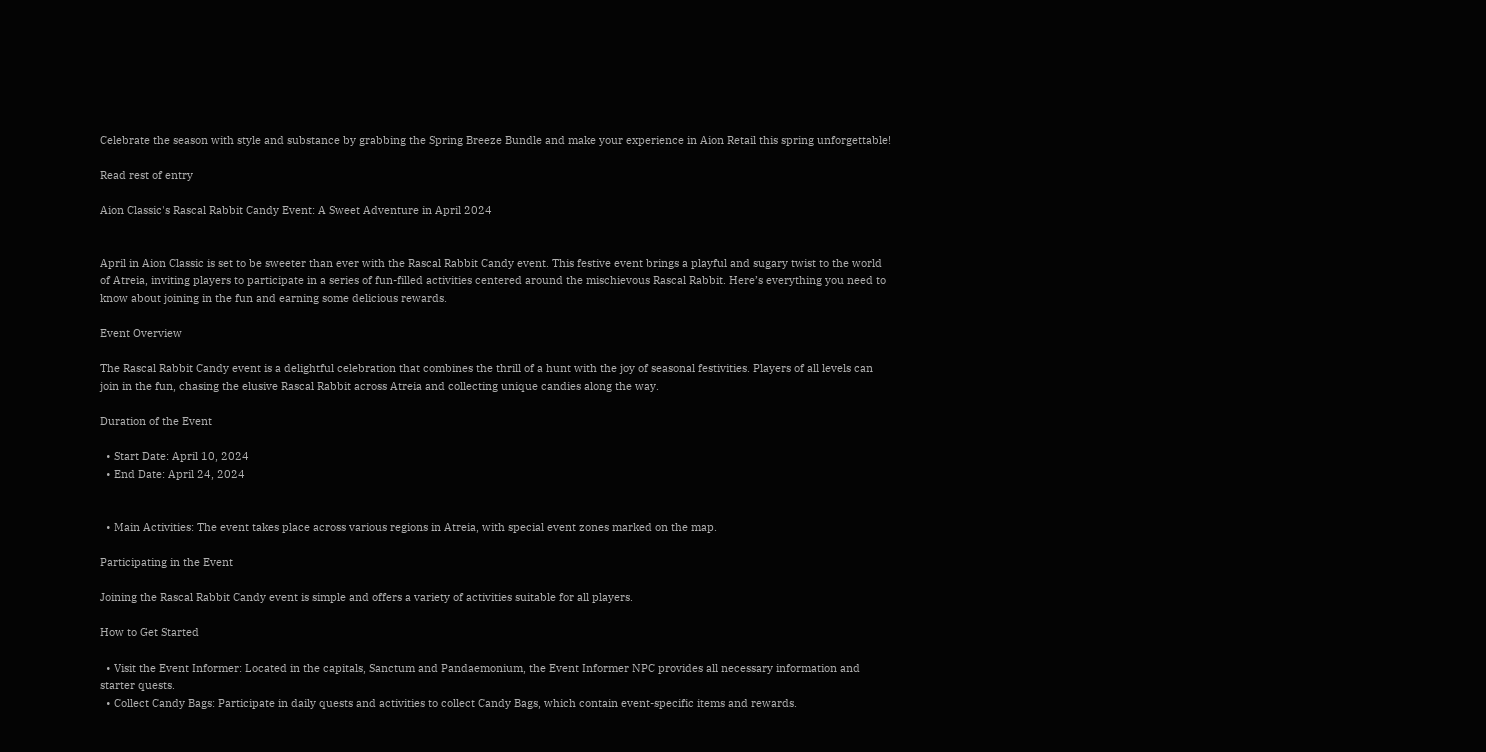Celebrate the season with style and substance by grabbing the Spring Breeze Bundle and make your experience in Aion Retail this spring unforgettable!

Read rest of entry

Aion Classic's Rascal Rabbit Candy Event: A Sweet Adventure in April 2024


April in Aion Classic is set to be sweeter than ever with the Rascal Rabbit Candy event. This festive event brings a playful and sugary twist to the world of Atreia, inviting players to participate in a series of fun-filled activities centered around the mischievous Rascal Rabbit. Here’s everything you need to know about joining in the fun and earning some delicious rewards.

Event Overview

The Rascal Rabbit Candy event is a delightful celebration that combines the thrill of a hunt with the joy of seasonal festivities. Players of all levels can join in the fun, chasing the elusive Rascal Rabbit across Atreia and collecting unique candies along the way.

Duration of the Event

  • Start Date: April 10, 2024
  • End Date: April 24, 2024


  • Main Activities: The event takes place across various regions in Atreia, with special event zones marked on the map.

Participating in the Event

Joining the Rascal Rabbit Candy event is simple and offers a variety of activities suitable for all players.

How to Get Started

  • Visit the Event Informer: Located in the capitals, Sanctum and Pandaemonium, the Event Informer NPC provides all necessary information and starter quests.
  • Collect Candy Bags: Participate in daily quests and activities to collect Candy Bags, which contain event-specific items and rewards.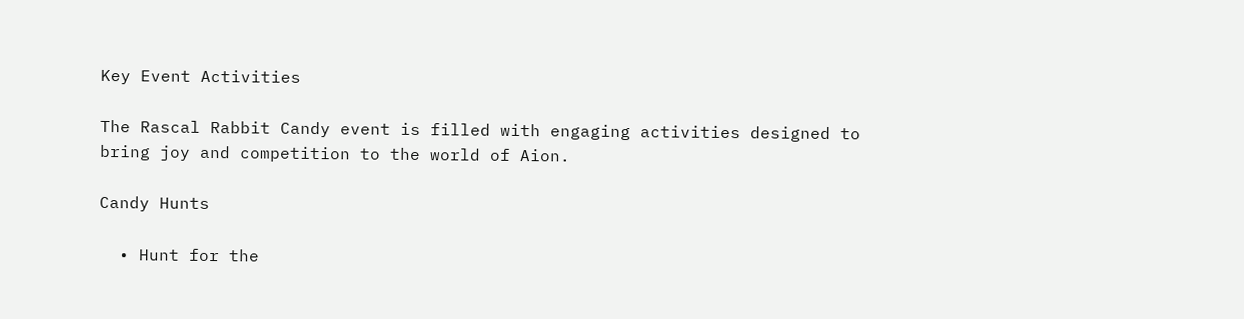Key Event Activities

The Rascal Rabbit Candy event is filled with engaging activities designed to bring joy and competition to the world of Aion.

Candy Hunts

  • Hunt for the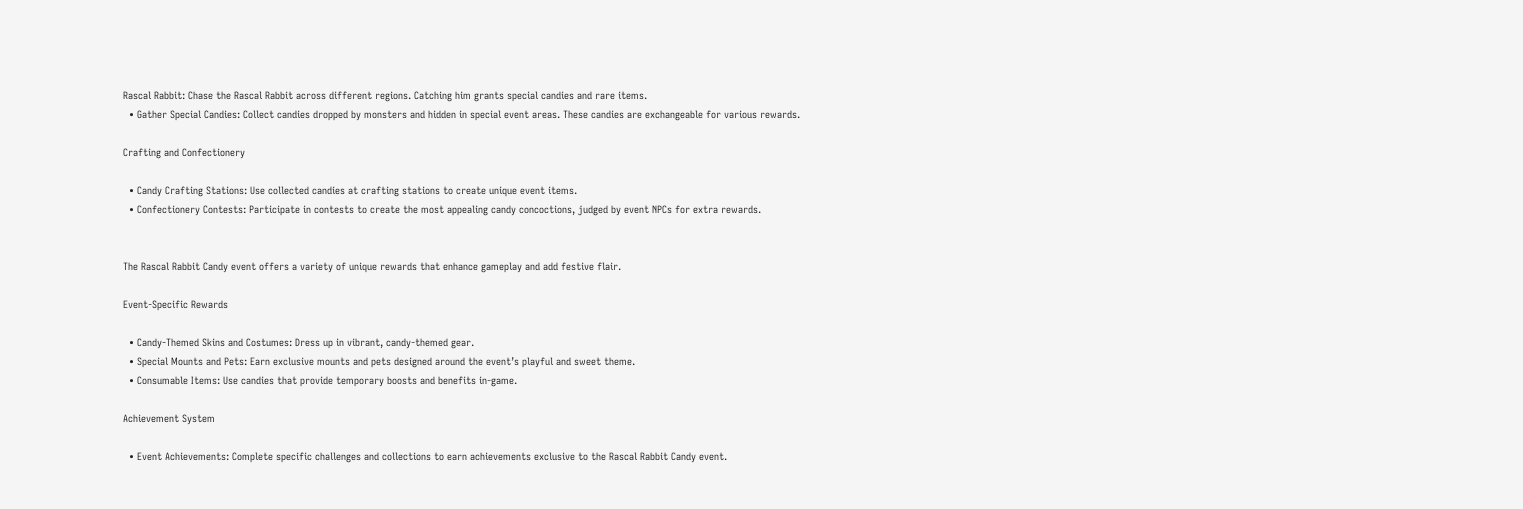Rascal Rabbit: Chase the Rascal Rabbit across different regions. Catching him grants special candies and rare items.
  • Gather Special Candies: Collect candies dropped by monsters and hidden in special event areas. These candies are exchangeable for various rewards.

Crafting and Confectionery

  • Candy Crafting Stations: Use collected candies at crafting stations to create unique event items.
  • Confectionery Contests: Participate in contests to create the most appealing candy concoctions, judged by event NPCs for extra rewards.


The Rascal Rabbit Candy event offers a variety of unique rewards that enhance gameplay and add festive flair.

Event-Specific Rewards

  • Candy-Themed Skins and Costumes: Dress up in vibrant, candy-themed gear.
  • Special Mounts and Pets: Earn exclusive mounts and pets designed around the event’s playful and sweet theme.
  • Consumable Items: Use candies that provide temporary boosts and benefits in-game.

Achievement System

  • Event Achievements: Complete specific challenges and collections to earn achievements exclusive to the Rascal Rabbit Candy event.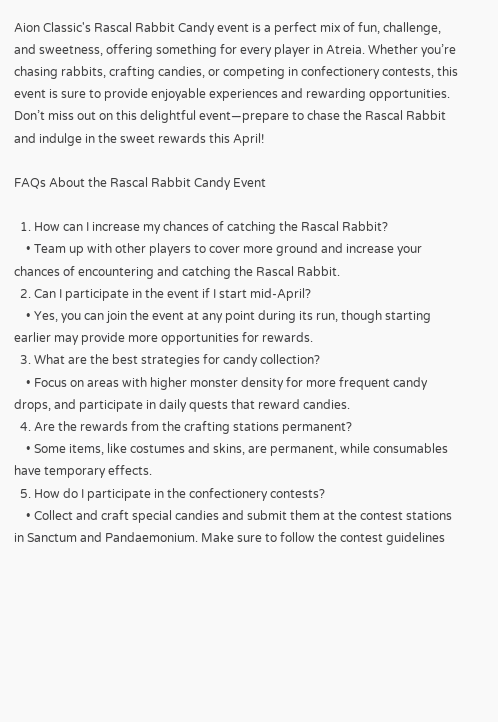Aion Classic's Rascal Rabbit Candy event is a perfect mix of fun, challenge, and sweetness, offering something for every player in Atreia. Whether you’re chasing rabbits, crafting candies, or competing in confectionery contests, this event is sure to provide enjoyable experiences and rewarding opportunities. Don’t miss out on this delightful event—prepare to chase the Rascal Rabbit and indulge in the sweet rewards this April!

FAQs About the Rascal Rabbit Candy Event

  1. How can I increase my chances of catching the Rascal Rabbit?
    • Team up with other players to cover more ground and increase your chances of encountering and catching the Rascal Rabbit.
  2. Can I participate in the event if I start mid-April?
    • Yes, you can join the event at any point during its run, though starting earlier may provide more opportunities for rewards.
  3. What are the best strategies for candy collection?
    • Focus on areas with higher monster density for more frequent candy drops, and participate in daily quests that reward candies.
  4. Are the rewards from the crafting stations permanent?
    • Some items, like costumes and skins, are permanent, while consumables have temporary effects.
  5. How do I participate in the confectionery contests?
    • Collect and craft special candies and submit them at the contest stations in Sanctum and Pandaemonium. Make sure to follow the contest guidelines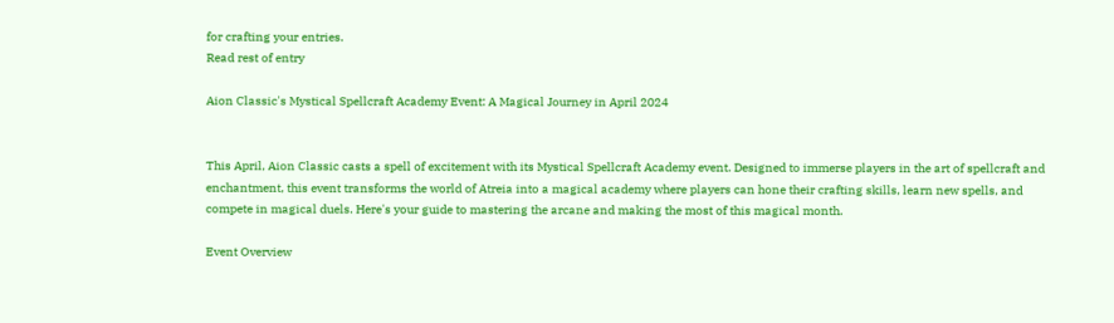for crafting your entries.
Read rest of entry

Aion Classic's Mystical Spellcraft Academy Event: A Magical Journey in April 2024


This April, Aion Classic casts a spell of excitement with its Mystical Spellcraft Academy event. Designed to immerse players in the art of spellcraft and enchantment, this event transforms the world of Atreia into a magical academy where players can hone their crafting skills, learn new spells, and compete in magical duels. Here's your guide to mastering the arcane and making the most of this magical month.

Event Overview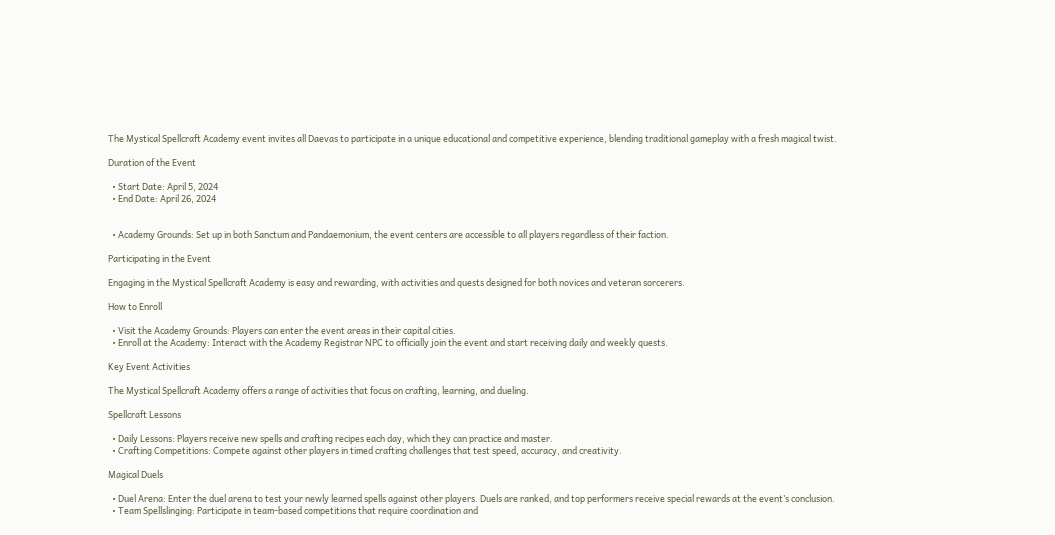The Mystical Spellcraft Academy event invites all Daevas to participate in a unique educational and competitive experience, blending traditional gameplay with a fresh magical twist.

Duration of the Event

  • Start Date: April 5, 2024
  • End Date: April 26, 2024


  • Academy Grounds: Set up in both Sanctum and Pandaemonium, the event centers are accessible to all players regardless of their faction.

Participating in the Event

Engaging in the Mystical Spellcraft Academy is easy and rewarding, with activities and quests designed for both novices and veteran sorcerers.

How to Enroll

  • Visit the Academy Grounds: Players can enter the event areas in their capital cities.
  • Enroll at the Academy: Interact with the Academy Registrar NPC to officially join the event and start receiving daily and weekly quests.

Key Event Activities

The Mystical Spellcraft Academy offers a range of activities that focus on crafting, learning, and dueling.

Spellcraft Lessons

  • Daily Lessons: Players receive new spells and crafting recipes each day, which they can practice and master.
  • Crafting Competitions: Compete against other players in timed crafting challenges that test speed, accuracy, and creativity.

Magical Duels

  • Duel Arena: Enter the duel arena to test your newly learned spells against other players. Duels are ranked, and top performers receive special rewards at the event’s conclusion.
  • Team Spellslinging: Participate in team-based competitions that require coordination and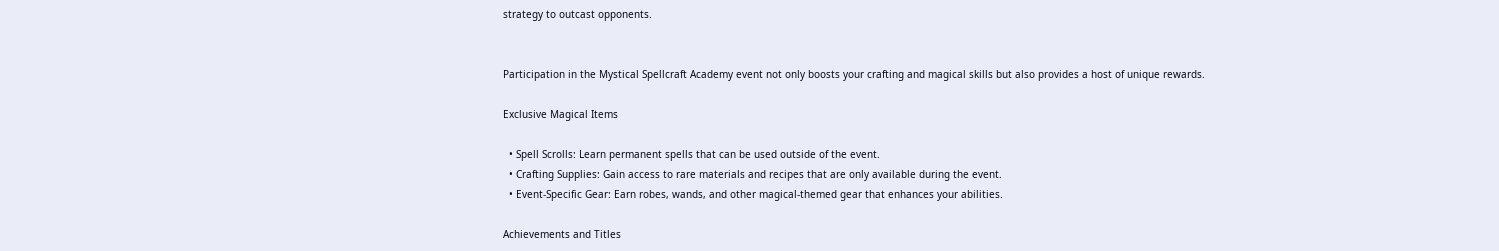strategy to outcast opponents.


Participation in the Mystical Spellcraft Academy event not only boosts your crafting and magical skills but also provides a host of unique rewards.

Exclusive Magical Items

  • Spell Scrolls: Learn permanent spells that can be used outside of the event.
  • Crafting Supplies: Gain access to rare materials and recipes that are only available during the event.
  • Event-Specific Gear: Earn robes, wands, and other magical-themed gear that enhances your abilities.

Achievements and Titles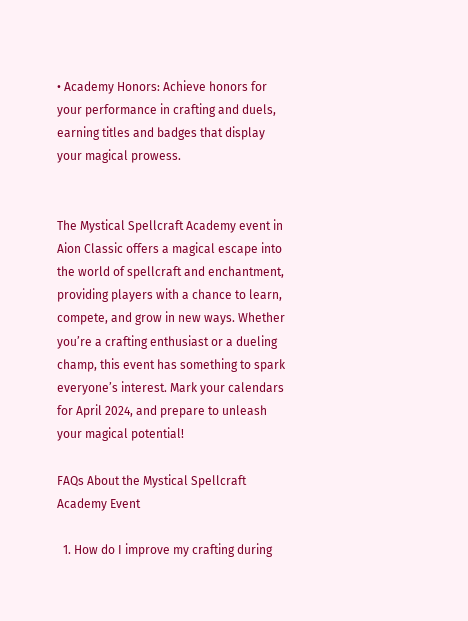• Academy Honors: Achieve honors for your performance in crafting and duels, earning titles and badges that display your magical prowess.


The Mystical Spellcraft Academy event in Aion Classic offers a magical escape into the world of spellcraft and enchantment, providing players with a chance to learn, compete, and grow in new ways. Whether you’re a crafting enthusiast or a dueling champ, this event has something to spark everyone’s interest. Mark your calendars for April 2024, and prepare to unleash your magical potential!

FAQs About the Mystical Spellcraft Academy Event

  1. How do I improve my crafting during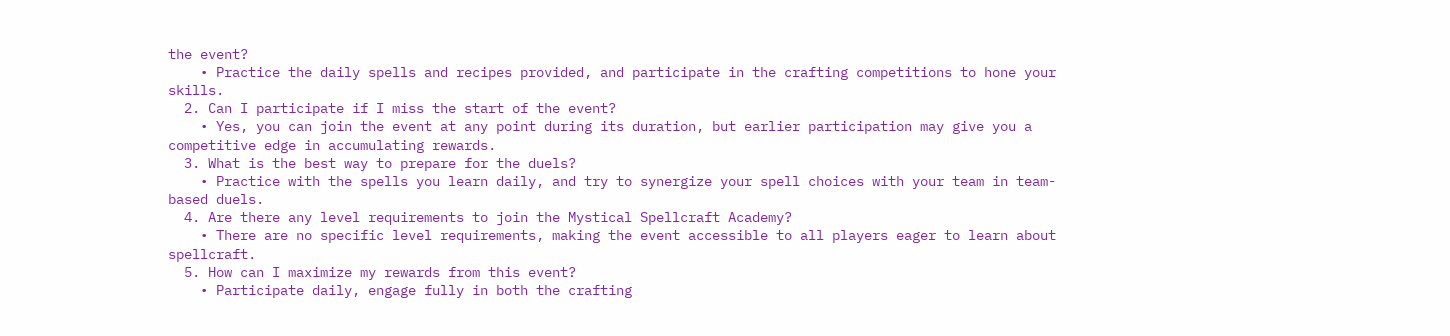the event?
    • Practice the daily spells and recipes provided, and participate in the crafting competitions to hone your skills.
  2. Can I participate if I miss the start of the event?
    • Yes, you can join the event at any point during its duration, but earlier participation may give you a competitive edge in accumulating rewards.
  3. What is the best way to prepare for the duels?
    • Practice with the spells you learn daily, and try to synergize your spell choices with your team in team-based duels.
  4. Are there any level requirements to join the Mystical Spellcraft Academy?
    • There are no specific level requirements, making the event accessible to all players eager to learn about spellcraft.
  5. How can I maximize my rewards from this event?
    • Participate daily, engage fully in both the crafting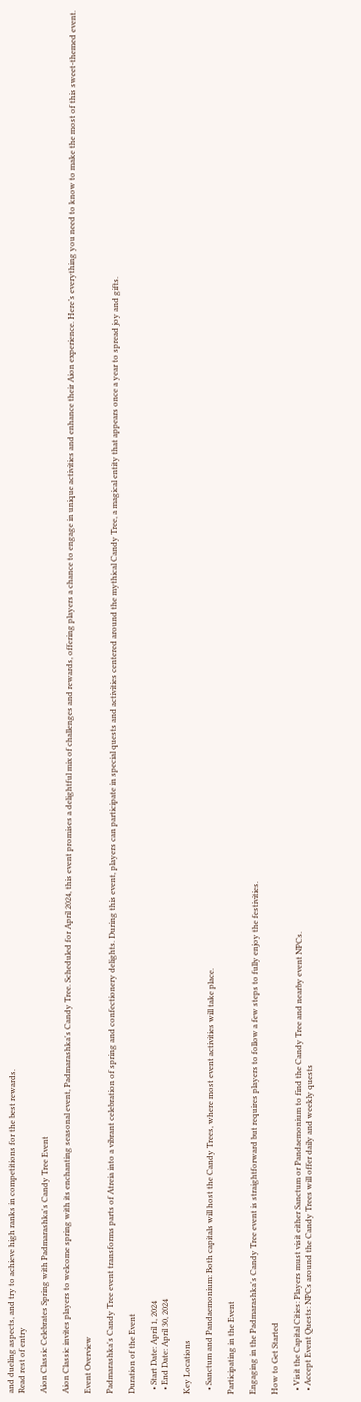and dueling aspects, and try to achieve high ranks in competitions for the best rewards.
Read rest of entry

Aion Classic Celebrates Spring with Padmarashka's Candy Tree Event

Aion Classic invites players to welcome spring with its enchanting seasonal event, Padmarashka's Candy Tree. Scheduled for April 2024, this event promises a delightful mix of challenges and rewards, offering players a chance to engage in unique activities and enhance their Aion experience. Here’s everything you need to know to make the most of this sweet-themed event.

Event Overview

Padmarashka's Candy Tree event transforms parts of Atreia into a vibrant celebration of spring and confectionery delights. During this event, players can participate in special quests and activities centered around the mythical Candy Tree, a magical entity that appears once a year to spread joy and gifts.

Duration of the Event

  • Start Date: April 1, 2024
  • End Date: April 30, 2024

Key Locations

  • Sanctum and Pandaemonium: Both capitals will host the Candy Trees, where most event activities will take place.

Participating in the Event

Engaging in the Padmarashka's Candy Tree event is straightforward but requires players to follow a few steps to fully enjoy the festivities.

How to Get Started

  • Visit the Capital Cities: Players must visit either Sanctum or Pandaemonium to find the Candy Tree and nearby event NPCs.
  • Accept Event Quests: NPCs around the Candy Trees will offer daily and weekly quests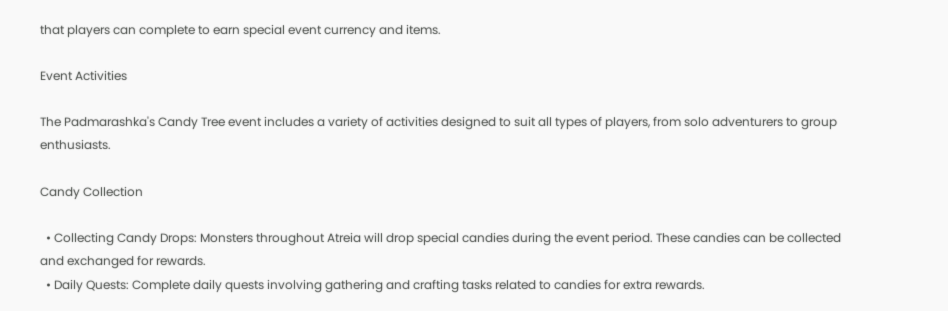that players can complete to earn special event currency and items.

Event Activities

The Padmarashka's Candy Tree event includes a variety of activities designed to suit all types of players, from solo adventurers to group enthusiasts.

Candy Collection

  • Collecting Candy Drops: Monsters throughout Atreia will drop special candies during the event period. These candies can be collected and exchanged for rewards.
  • Daily Quests: Complete daily quests involving gathering and crafting tasks related to candies for extra rewards.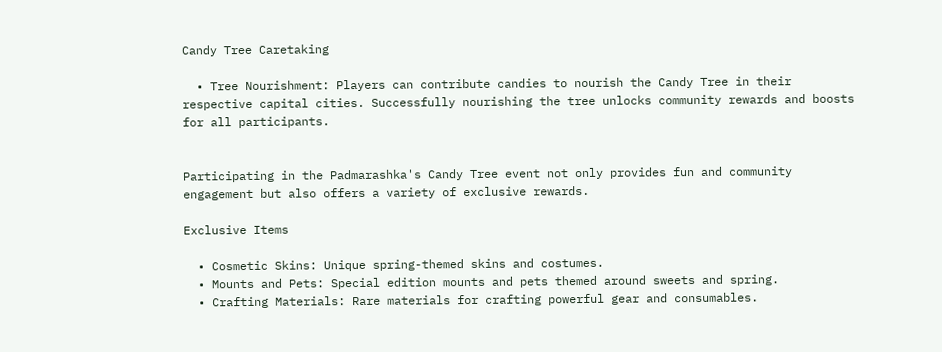Candy Tree Caretaking

  • Tree Nourishment: Players can contribute candies to nourish the Candy Tree in their respective capital cities. Successfully nourishing the tree unlocks community rewards and boosts for all participants.


Participating in the Padmarashka's Candy Tree event not only provides fun and community engagement but also offers a variety of exclusive rewards.

Exclusive Items

  • Cosmetic Skins: Unique spring-themed skins and costumes.
  • Mounts and Pets: Special edition mounts and pets themed around sweets and spring.
  • Crafting Materials: Rare materials for crafting powerful gear and consumables.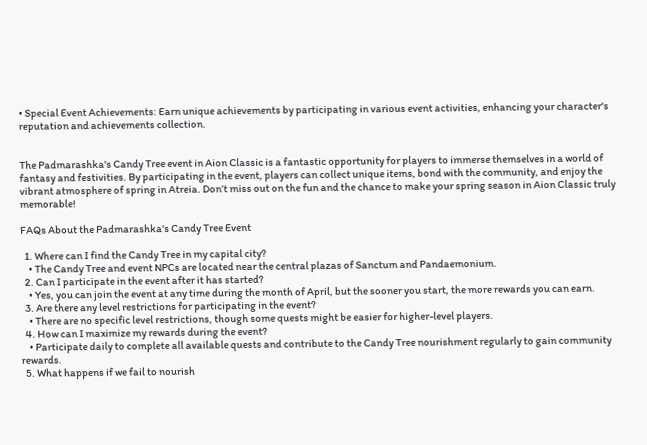• Special Event Achievements: Earn unique achievements by participating in various event activities, enhancing your character's reputation and achievements collection.


The Padmarashka's Candy Tree event in Aion Classic is a fantastic opportunity for players to immerse themselves in a world of fantasy and festivities. By participating in the event, players can collect unique items, bond with the community, and enjoy the vibrant atmosphere of spring in Atreia. Don’t miss out on the fun and the chance to make your spring season in Aion Classic truly memorable!

FAQs About the Padmarashka's Candy Tree Event

  1. Where can I find the Candy Tree in my capital city?
    • The Candy Tree and event NPCs are located near the central plazas of Sanctum and Pandaemonium.
  2. Can I participate in the event after it has started?
    • Yes, you can join the event at any time during the month of April, but the sooner you start, the more rewards you can earn.
  3. Are there any level restrictions for participating in the event?
    • There are no specific level restrictions, though some quests might be easier for higher-level players.
  4. How can I maximize my rewards during the event?
    • Participate daily to complete all available quests and contribute to the Candy Tree nourishment regularly to gain community rewards.
  5. What happens if we fail to nourish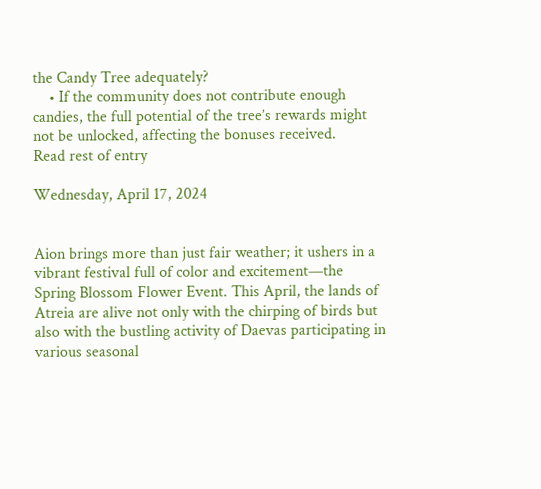the Candy Tree adequately?
    • If the community does not contribute enough candies, the full potential of the tree’s rewards might not be unlocked, affecting the bonuses received.
Read rest of entry

Wednesday, April 17, 2024


Aion brings more than just fair weather; it ushers in a vibrant festival full of color and excitement—the Spring Blossom Flower Event. This April, the lands of Atreia are alive not only with the chirping of birds but also with the bustling activity of Daevas participating in various seasonal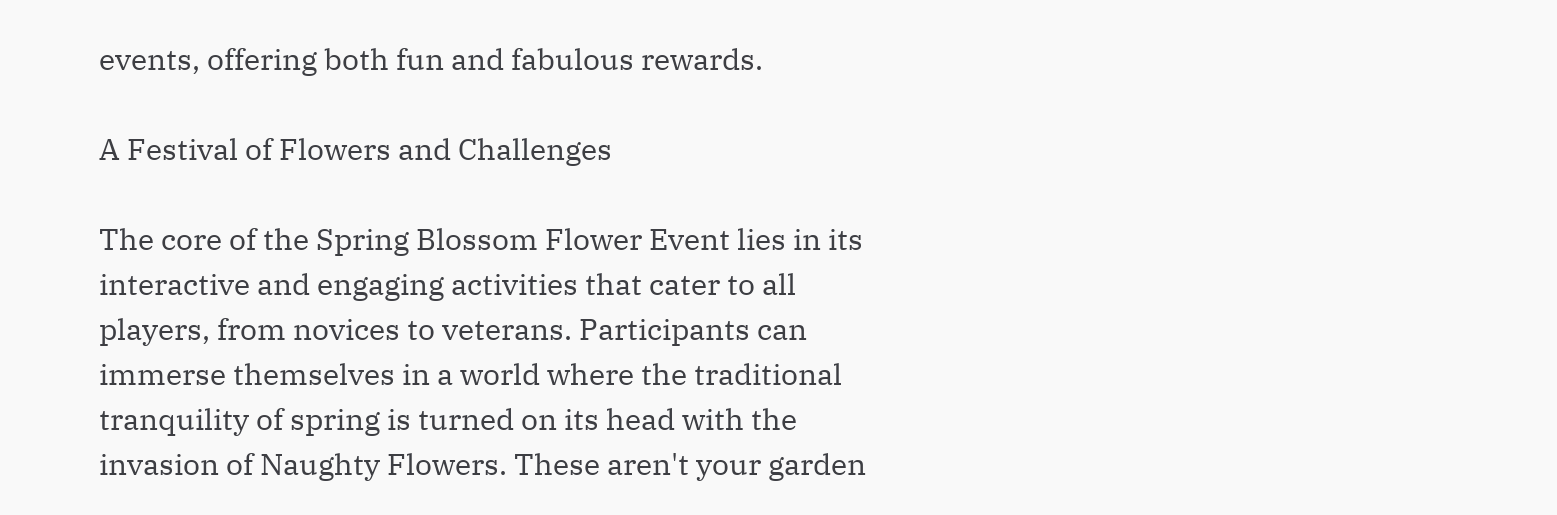events, offering both fun and fabulous rewards.

A Festival of Flowers and Challenges

The core of the Spring Blossom Flower Event lies in its interactive and engaging activities that cater to all players, from novices to veterans. Participants can immerse themselves in a world where the traditional tranquility of spring is turned on its head with the invasion of Naughty Flowers. These aren't your garden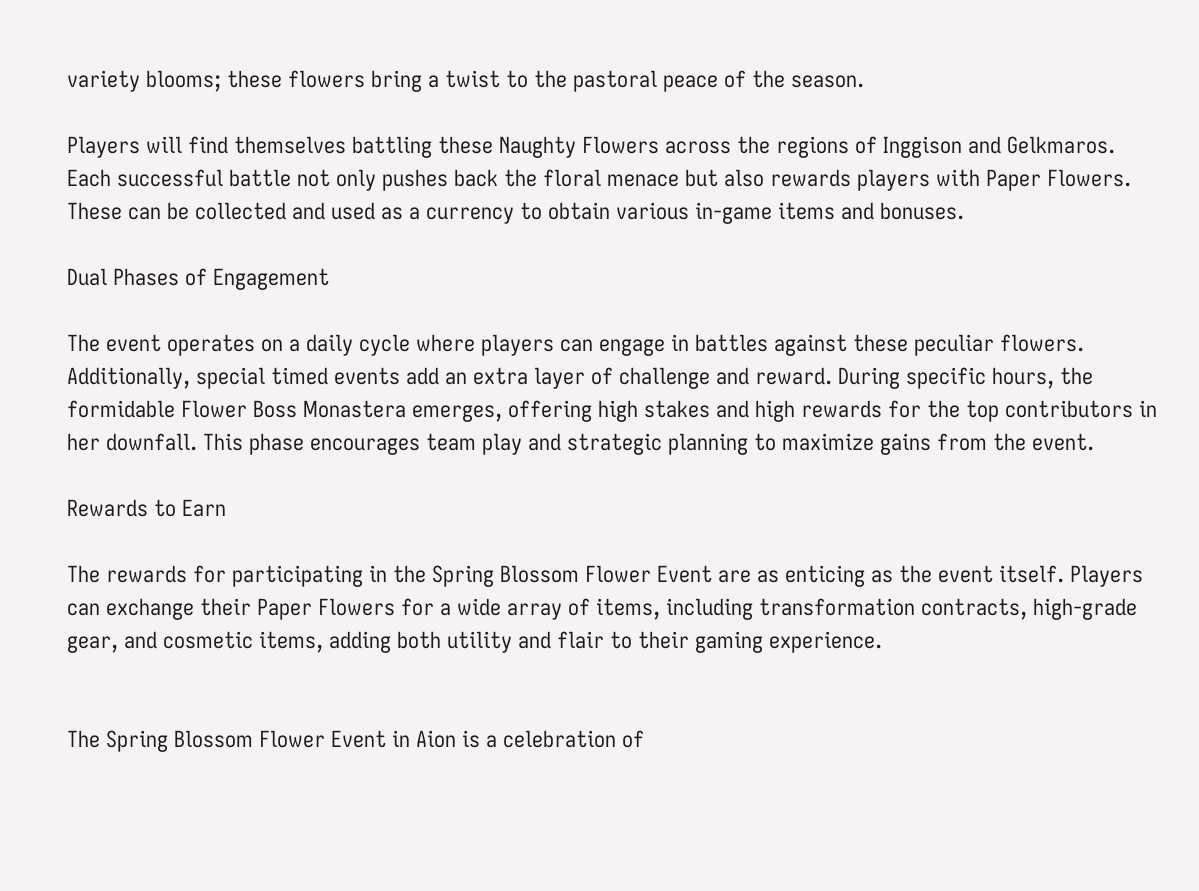variety blooms; these flowers bring a twist to the pastoral peace of the season.

Players will find themselves battling these Naughty Flowers across the regions of Inggison and Gelkmaros. Each successful battle not only pushes back the floral menace but also rewards players with Paper Flowers. These can be collected and used as a currency to obtain various in-game items and bonuses.

Dual Phases of Engagement

The event operates on a daily cycle where players can engage in battles against these peculiar flowers. Additionally, special timed events add an extra layer of challenge and reward. During specific hours, the formidable Flower Boss Monastera emerges, offering high stakes and high rewards for the top contributors in her downfall. This phase encourages team play and strategic planning to maximize gains from the event.

Rewards to Earn

The rewards for participating in the Spring Blossom Flower Event are as enticing as the event itself. Players can exchange their Paper Flowers for a wide array of items, including transformation contracts, high-grade gear, and cosmetic items, adding both utility and flair to their gaming experience.


The Spring Blossom Flower Event in Aion is a celebration of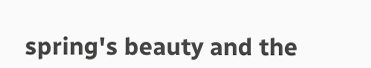spring's beauty and the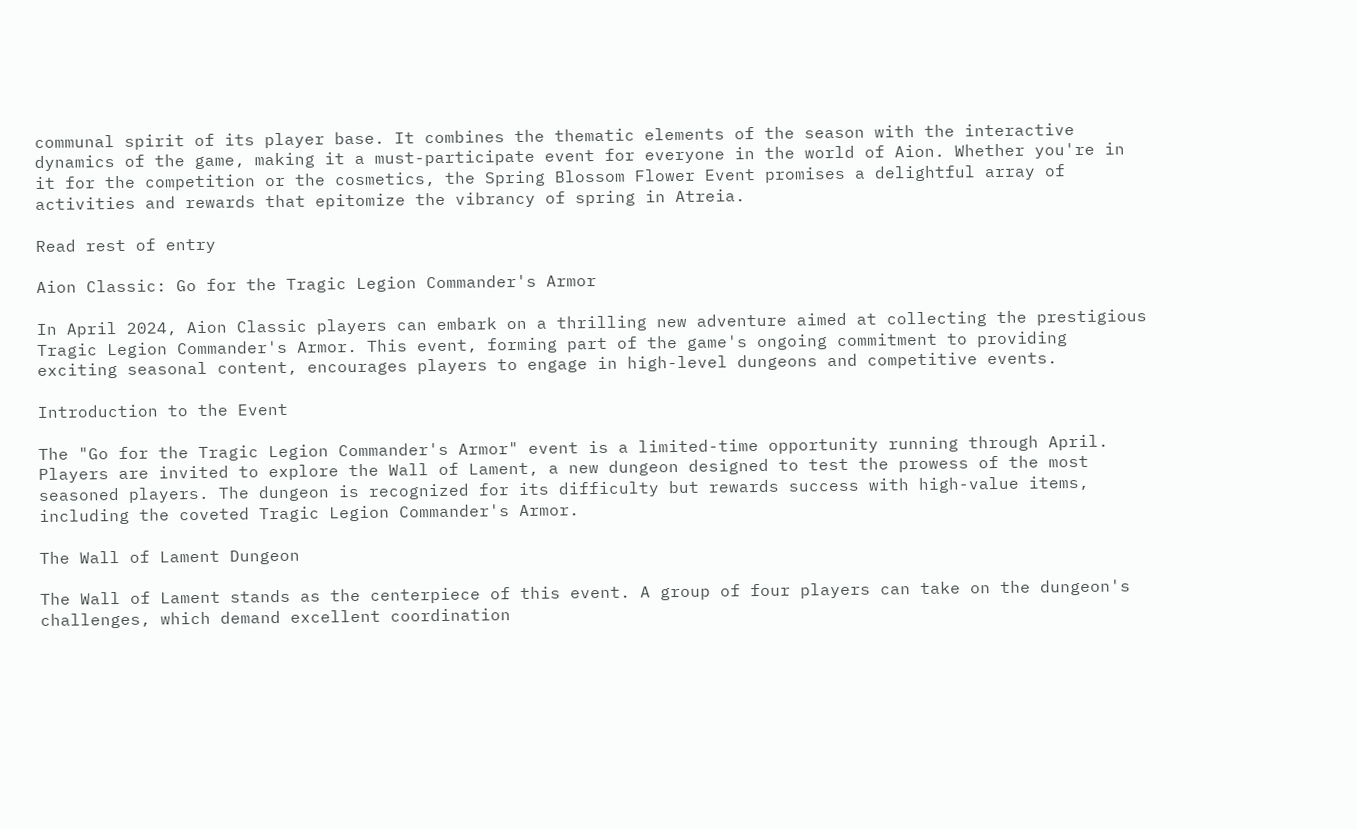communal spirit of its player base. It combines the thematic elements of the season with the interactive dynamics of the game, making it a must-participate event for everyone in the world of Aion. Whether you're in it for the competition or the cosmetics, the Spring Blossom Flower Event promises a delightful array of activities and rewards that epitomize the vibrancy of spring in Atreia.

Read rest of entry

Aion Classic: Go for the Tragic Legion Commander's Armor

In April 2024, Aion Classic players can embark on a thrilling new adventure aimed at collecting the prestigious Tragic Legion Commander's Armor. This event, forming part of the game's ongoing commitment to providing exciting seasonal content, encourages players to engage in high-level dungeons and competitive events.

Introduction to the Event

The "Go for the Tragic Legion Commander's Armor" event is a limited-time opportunity running through April. Players are invited to explore the Wall of Lament, a new dungeon designed to test the prowess of the most seasoned players. The dungeon is recognized for its difficulty but rewards success with high-value items, including the coveted Tragic Legion Commander's Armor.

The Wall of Lament Dungeon

The Wall of Lament stands as the centerpiece of this event. A group of four players can take on the dungeon's challenges, which demand excellent coordination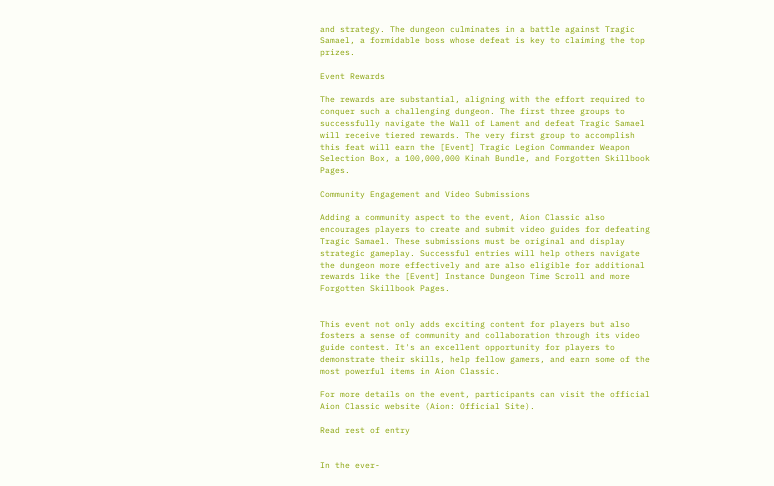and strategy. The dungeon culminates in a battle against Tragic Samael, a formidable boss whose defeat is key to claiming the top prizes.

Event Rewards

The rewards are substantial, aligning with the effort required to conquer such a challenging dungeon. The first three groups to successfully navigate the Wall of Lament and defeat Tragic Samael will receive tiered rewards. The very first group to accomplish this feat will earn the [Event] Tragic Legion Commander Weapon Selection Box, a 100,000,000 Kinah Bundle, and Forgotten Skillbook Pages.

Community Engagement and Video Submissions

Adding a community aspect to the event, Aion Classic also encourages players to create and submit video guides for defeating Tragic Samael. These submissions must be original and display strategic gameplay. Successful entries will help others navigate the dungeon more effectively and are also eligible for additional rewards like the [Event] Instance Dungeon Time Scroll and more Forgotten Skillbook Pages.


This event not only adds exciting content for players but also fosters a sense of community and collaboration through its video guide contest. It's an excellent opportunity for players to demonstrate their skills, help fellow gamers, and earn some of the most powerful items in Aion Classic.

For more details on the event, participants can visit the official Aion Classic website (Aion: Official Site).

Read rest of entry


In the ever-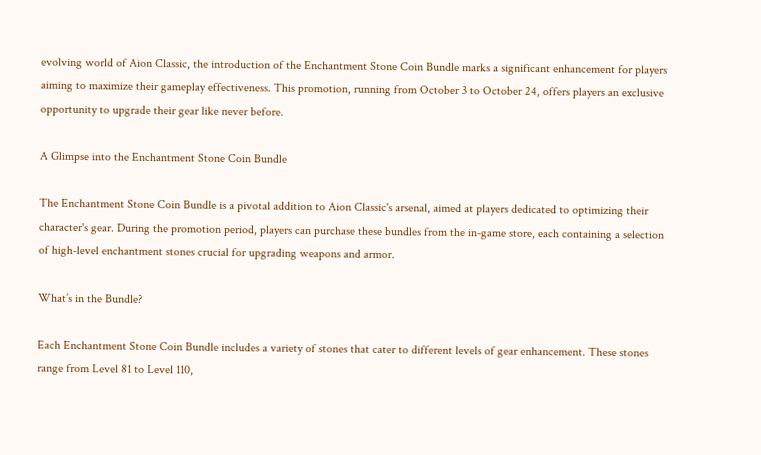evolving world of Aion Classic, the introduction of the Enchantment Stone Coin Bundle marks a significant enhancement for players aiming to maximize their gameplay effectiveness. This promotion, running from October 3 to October 24, offers players an exclusive opportunity to upgrade their gear like never before.

A Glimpse into the Enchantment Stone Coin Bundle

The Enchantment Stone Coin Bundle is a pivotal addition to Aion Classic's arsenal, aimed at players dedicated to optimizing their character's gear. During the promotion period, players can purchase these bundles from the in-game store, each containing a selection of high-level enchantment stones crucial for upgrading weapons and armor.

What’s in the Bundle?

Each Enchantment Stone Coin Bundle includes a variety of stones that cater to different levels of gear enhancement. These stones range from Level 81 to Level 110,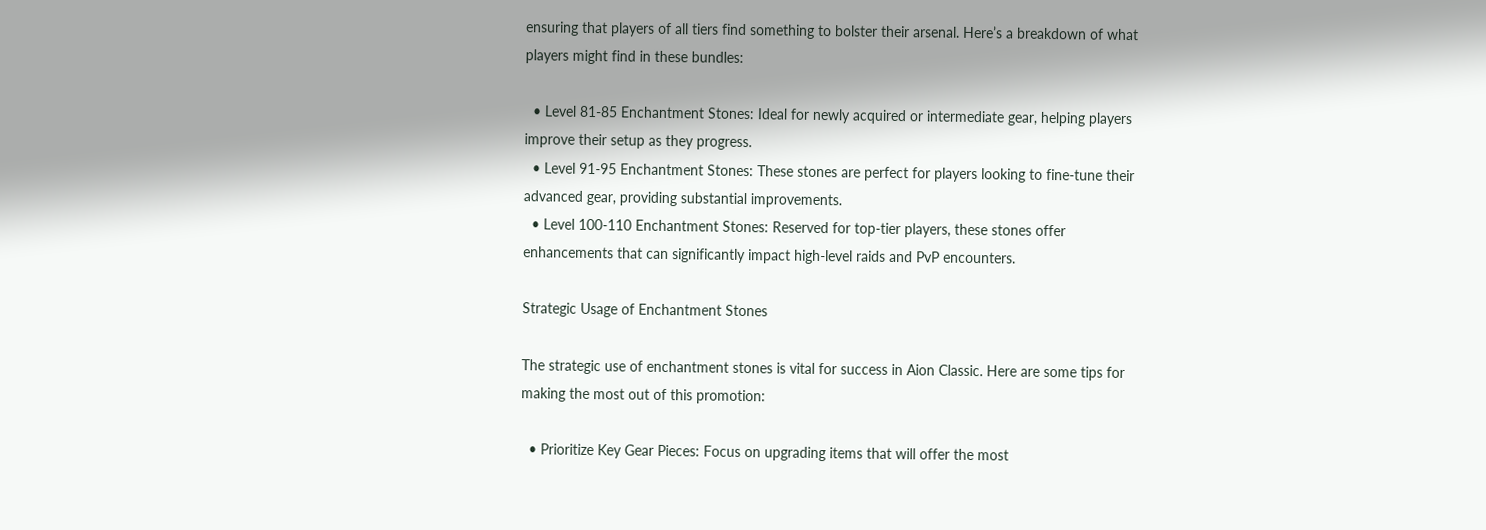ensuring that players of all tiers find something to bolster their arsenal. Here’s a breakdown of what players might find in these bundles:

  • Level 81-85 Enchantment Stones: Ideal for newly acquired or intermediate gear, helping players improve their setup as they progress.
  • Level 91-95 Enchantment Stones: These stones are perfect for players looking to fine-tune their advanced gear, providing substantial improvements.
  • Level 100-110 Enchantment Stones: Reserved for top-tier players, these stones offer enhancements that can significantly impact high-level raids and PvP encounters.

Strategic Usage of Enchantment Stones

The strategic use of enchantment stones is vital for success in Aion Classic. Here are some tips for making the most out of this promotion:

  • Prioritize Key Gear Pieces: Focus on upgrading items that will offer the most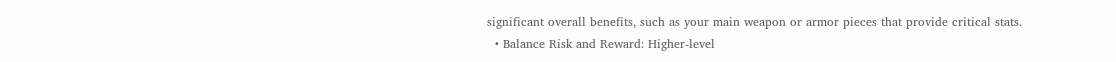significant overall benefits, such as your main weapon or armor pieces that provide critical stats.
  • Balance Risk and Reward: Higher-level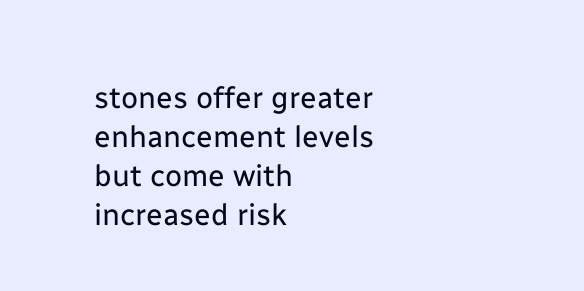stones offer greater enhancement levels but come with increased risk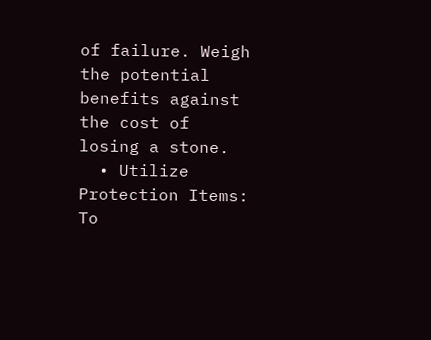of failure. Weigh the potential benefits against the cost of losing a stone.
  • Utilize Protection Items: To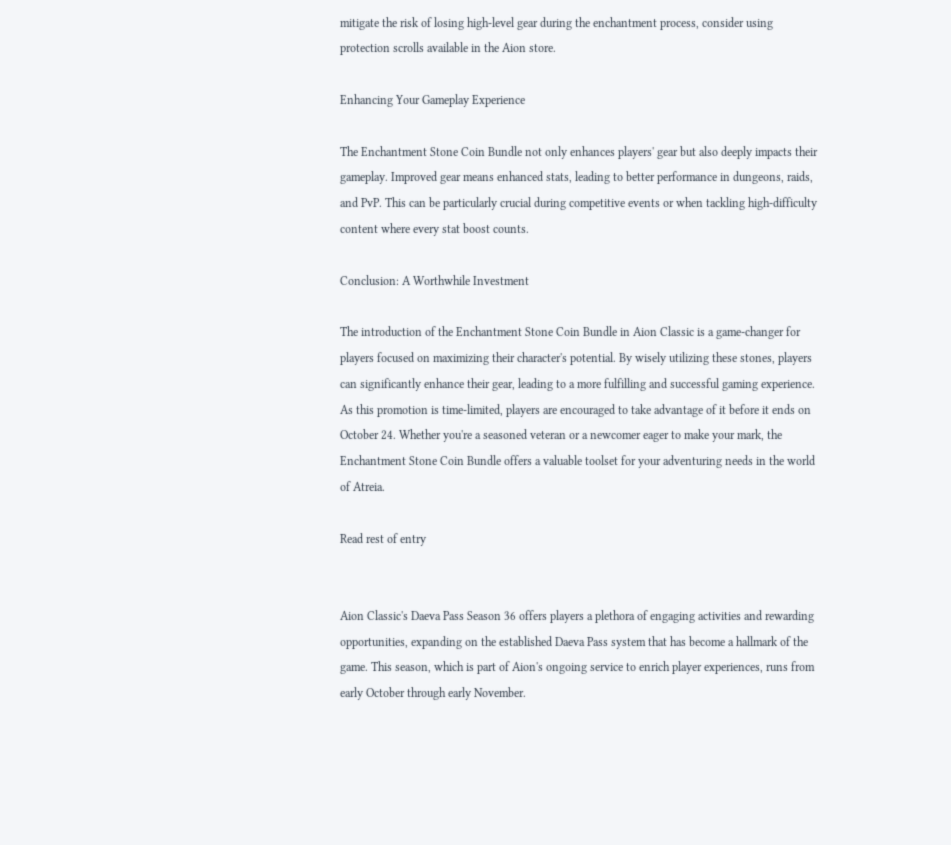mitigate the risk of losing high-level gear during the enchantment process, consider using protection scrolls available in the Aion store.

Enhancing Your Gameplay Experience

The Enchantment Stone Coin Bundle not only enhances players' gear but also deeply impacts their gameplay. Improved gear means enhanced stats, leading to better performance in dungeons, raids, and PvP. This can be particularly crucial during competitive events or when tackling high-difficulty content where every stat boost counts.

Conclusion: A Worthwhile Investment

The introduction of the Enchantment Stone Coin Bundle in Aion Classic is a game-changer for players focused on maximizing their character's potential. By wisely utilizing these stones, players can significantly enhance their gear, leading to a more fulfilling and successful gaming experience. As this promotion is time-limited, players are encouraged to take advantage of it before it ends on October 24. Whether you're a seasoned veteran or a newcomer eager to make your mark, the Enchantment Stone Coin Bundle offers a valuable toolset for your adventuring needs in the world of Atreia.

Read rest of entry


Aion Classic's Daeva Pass Season 36 offers players a plethora of engaging activities and rewarding opportunities, expanding on the established Daeva Pass system that has become a hallmark of the game. This season, which is part of Aion's ongoing service to enrich player experiences, runs from early October through early November.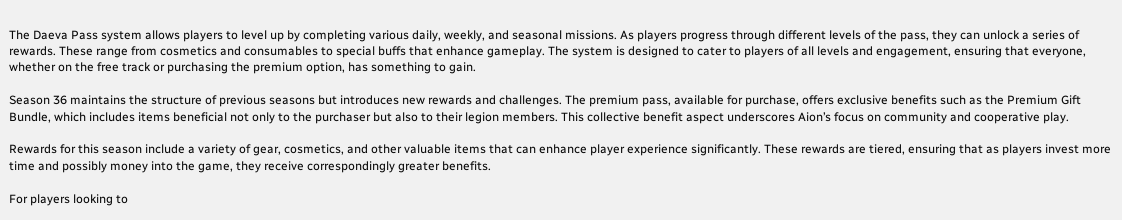The Daeva Pass system allows players to level up by completing various daily, weekly, and seasonal missions. As players progress through different levels of the pass, they can unlock a series of rewards. These range from cosmetics and consumables to special buffs that enhance gameplay. The system is designed to cater to players of all levels and engagement, ensuring that everyone, whether on the free track or purchasing the premium option, has something to gain.

Season 36 maintains the structure of previous seasons but introduces new rewards and challenges. The premium pass, available for purchase, offers exclusive benefits such as the Premium Gift Bundle, which includes items beneficial not only to the purchaser but also to their legion members. This collective benefit aspect underscores Aion’s focus on community and cooperative play.

Rewards for this season include a variety of gear, cosmetics, and other valuable items that can enhance player experience significantly. These rewards are tiered, ensuring that as players invest more time and possibly money into the game, they receive correspondingly greater benefits.

For players looking to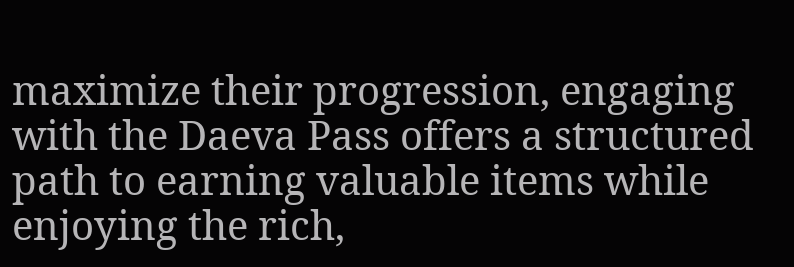maximize their progression, engaging with the Daeva Pass offers a structured path to earning valuable items while enjoying the rich,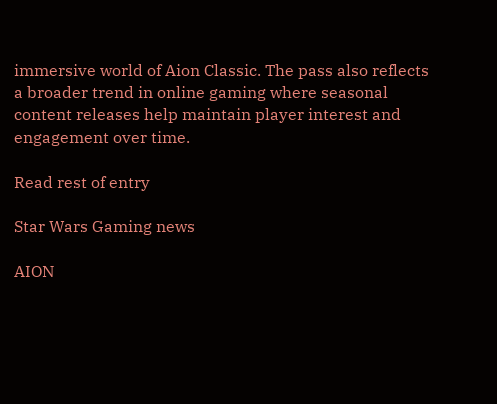immersive world of Aion Classic. The pass also reflects a broader trend in online gaming where seasonal content releases help maintain player interest and engagement over time.

Read rest of entry

Star Wars Gaming news

AION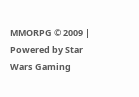MMORPG © 2009 | Powered by Star Wars Gaming